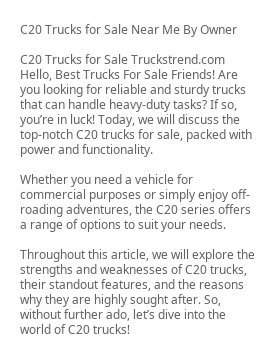C20 Trucks for Sale Near Me By Owner

C20 Trucks for Sale Truckstrend.com Hello, Best Trucks For Sale Friends! Are you looking for reliable and sturdy trucks that can handle heavy-duty tasks? If so, you’re in luck! Today, we will discuss the top-notch C20 trucks for sale, packed with power and functionality.

Whether you need a vehicle for commercial purposes or simply enjoy off-roading adventures, the C20 series offers a range of options to suit your needs.

Throughout this article, we will explore the strengths and weaknesses of C20 trucks, their standout features, and the reasons why they are highly sought after. So, without further ado, let’s dive into the world of C20 trucks!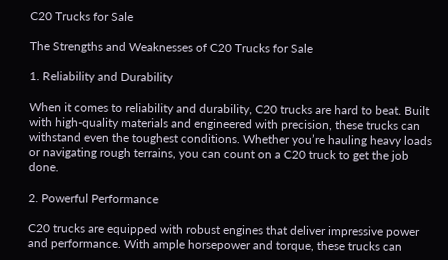C20 Trucks for Sale

The Strengths and Weaknesses of C20 Trucks for Sale

1. Reliability and Durability

When it comes to reliability and durability, C20 trucks are hard to beat. Built with high-quality materials and engineered with precision, these trucks can withstand even the toughest conditions. Whether you’re hauling heavy loads or navigating rough terrains, you can count on a C20 truck to get the job done.

2. Powerful Performance

C20 trucks are equipped with robust engines that deliver impressive power and performance. With ample horsepower and torque, these trucks can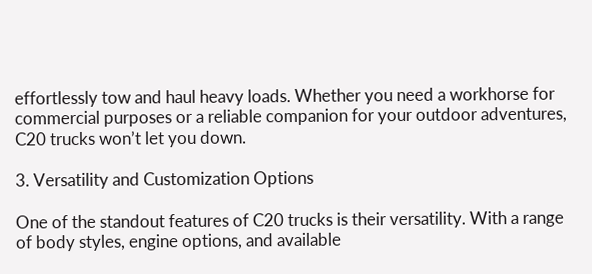effortlessly tow and haul heavy loads. Whether you need a workhorse for commercial purposes or a reliable companion for your outdoor adventures, C20 trucks won’t let you down.

3. Versatility and Customization Options

One of the standout features of C20 trucks is their versatility. With a range of body styles, engine options, and available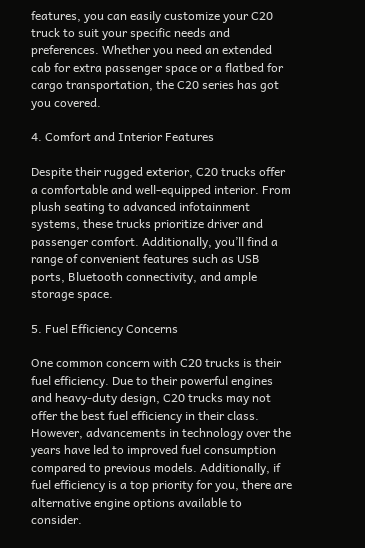features, you can easily customize your C20 truck to suit your specific needs and preferences. Whether you need an extended cab for extra passenger space or a flatbed for cargo transportation, the C20 series has got you covered.

4. Comfort and Interior Features

Despite their rugged exterior, C20 trucks offer a comfortable and well-equipped interior. From plush seating to advanced infotainment systems, these trucks prioritize driver and passenger comfort. Additionally, you’ll find a range of convenient features such as USB ports, Bluetooth connectivity, and ample storage space.

5. Fuel Efficiency Concerns

One common concern with C20 trucks is their fuel efficiency. Due to their powerful engines and heavy-duty design, C20 trucks may not offer the best fuel efficiency in their class. However, advancements in technology over the years have led to improved fuel consumption compared to previous models. Additionally, if fuel efficiency is a top priority for you, there are alternative engine options available to consider.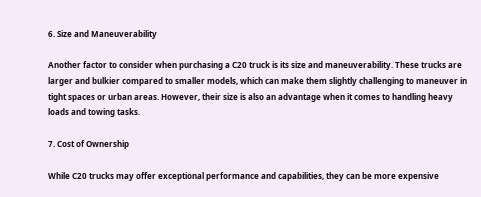6. Size and Maneuverability

Another factor to consider when purchasing a C20 truck is its size and maneuverability. These trucks are larger and bulkier compared to smaller models, which can make them slightly challenging to maneuver in tight spaces or urban areas. However, their size is also an advantage when it comes to handling heavy loads and towing tasks.

7. Cost of Ownership

While C20 trucks may offer exceptional performance and capabilities, they can be more expensive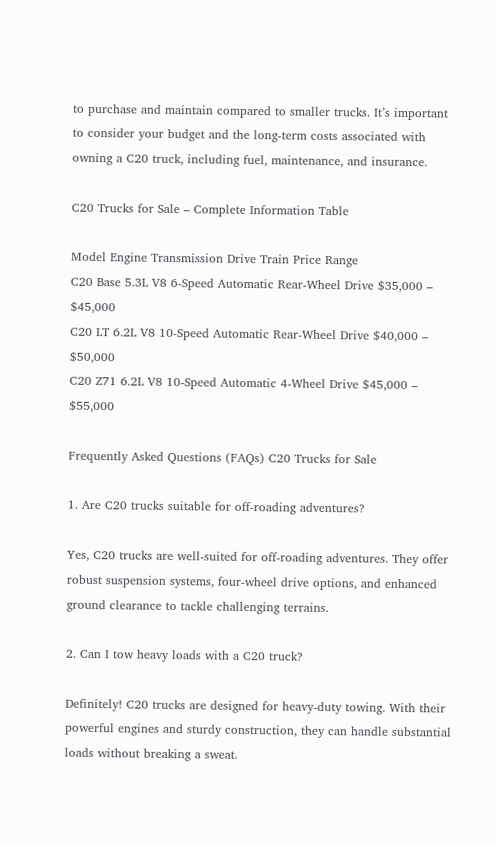to purchase and maintain compared to smaller trucks. It’s important to consider your budget and the long-term costs associated with owning a C20 truck, including fuel, maintenance, and insurance.

C20 Trucks for Sale – Complete Information Table

Model Engine Transmission Drive Train Price Range
C20 Base 5.3L V8 6-Speed Automatic Rear-Wheel Drive $35,000 – $45,000
C20 LT 6.2L V8 10-Speed Automatic Rear-Wheel Drive $40,000 – $50,000
C20 Z71 6.2L V8 10-Speed Automatic 4-Wheel Drive $45,000 – $55,000

Frequently Asked Questions (FAQs) C20 Trucks for Sale

1. Are C20 trucks suitable for off-roading adventures?

Yes, C20 trucks are well-suited for off-roading adventures. They offer robust suspension systems, four-wheel drive options, and enhanced ground clearance to tackle challenging terrains.

2. Can I tow heavy loads with a C20 truck?

Definitely! C20 trucks are designed for heavy-duty towing. With their powerful engines and sturdy construction, they can handle substantial loads without breaking a sweat.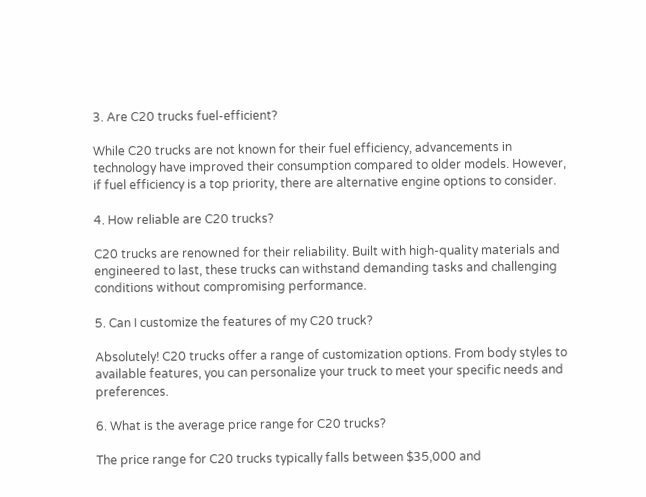3. Are C20 trucks fuel-efficient?

While C20 trucks are not known for their fuel efficiency, advancements in technology have improved their consumption compared to older models. However, if fuel efficiency is a top priority, there are alternative engine options to consider.

4. How reliable are C20 trucks?

C20 trucks are renowned for their reliability. Built with high-quality materials and engineered to last, these trucks can withstand demanding tasks and challenging conditions without compromising performance.

5. Can I customize the features of my C20 truck?

Absolutely! C20 trucks offer a range of customization options. From body styles to available features, you can personalize your truck to meet your specific needs and preferences.

6. What is the average price range for C20 trucks?

The price range for C20 trucks typically falls between $35,000 and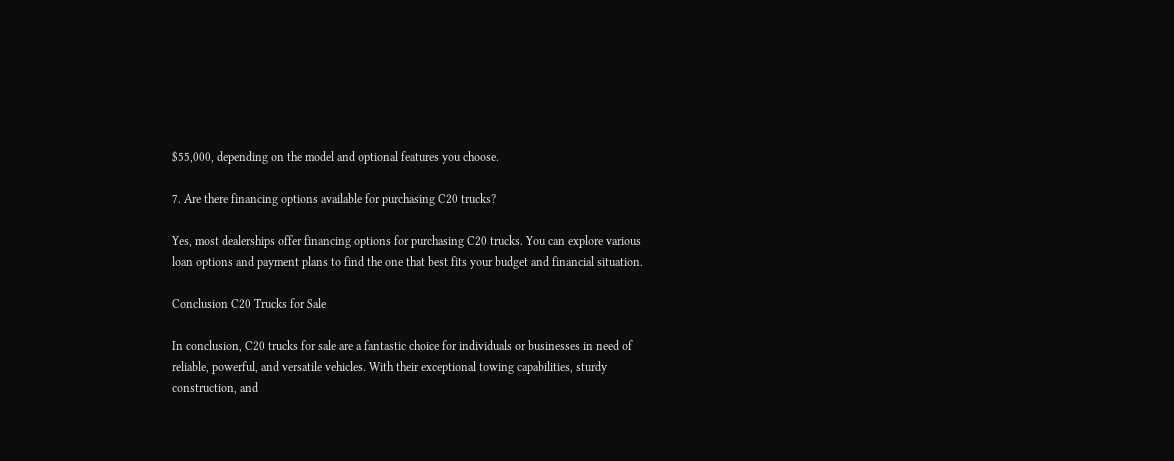$55,000, depending on the model and optional features you choose.

7. Are there financing options available for purchasing C20 trucks?

Yes, most dealerships offer financing options for purchasing C20 trucks. You can explore various loan options and payment plans to find the one that best fits your budget and financial situation.

Conclusion C20 Trucks for Sale

In conclusion, C20 trucks for sale are a fantastic choice for individuals or businesses in need of reliable, powerful, and versatile vehicles. With their exceptional towing capabilities, sturdy construction, and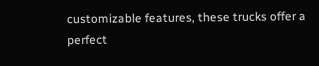customizable features, these trucks offer a perfect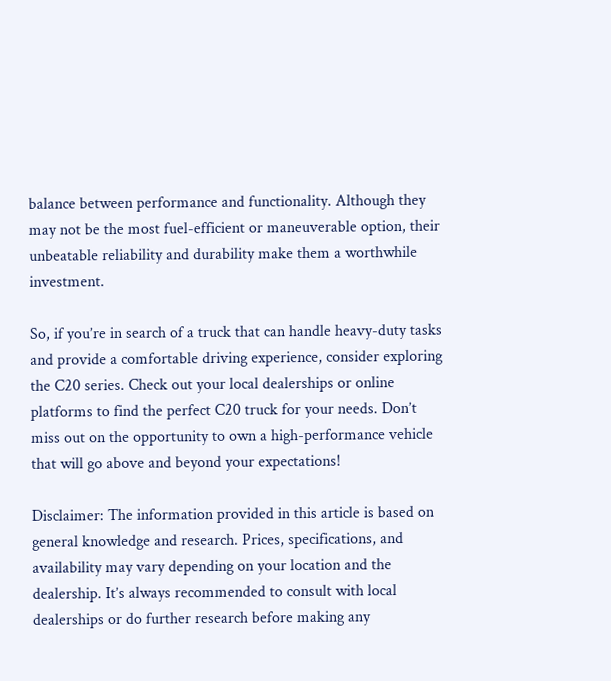balance between performance and functionality. Although they may not be the most fuel-efficient or maneuverable option, their unbeatable reliability and durability make them a worthwhile investment.

So, if you’re in search of a truck that can handle heavy-duty tasks and provide a comfortable driving experience, consider exploring the C20 series. Check out your local dealerships or online platforms to find the perfect C20 truck for your needs. Don’t miss out on the opportunity to own a high-performance vehicle that will go above and beyond your expectations!

Disclaimer: The information provided in this article is based on general knowledge and research. Prices, specifications, and availability may vary depending on your location and the dealership. It’s always recommended to consult with local dealerships or do further research before making any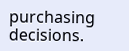purchasing decisions.